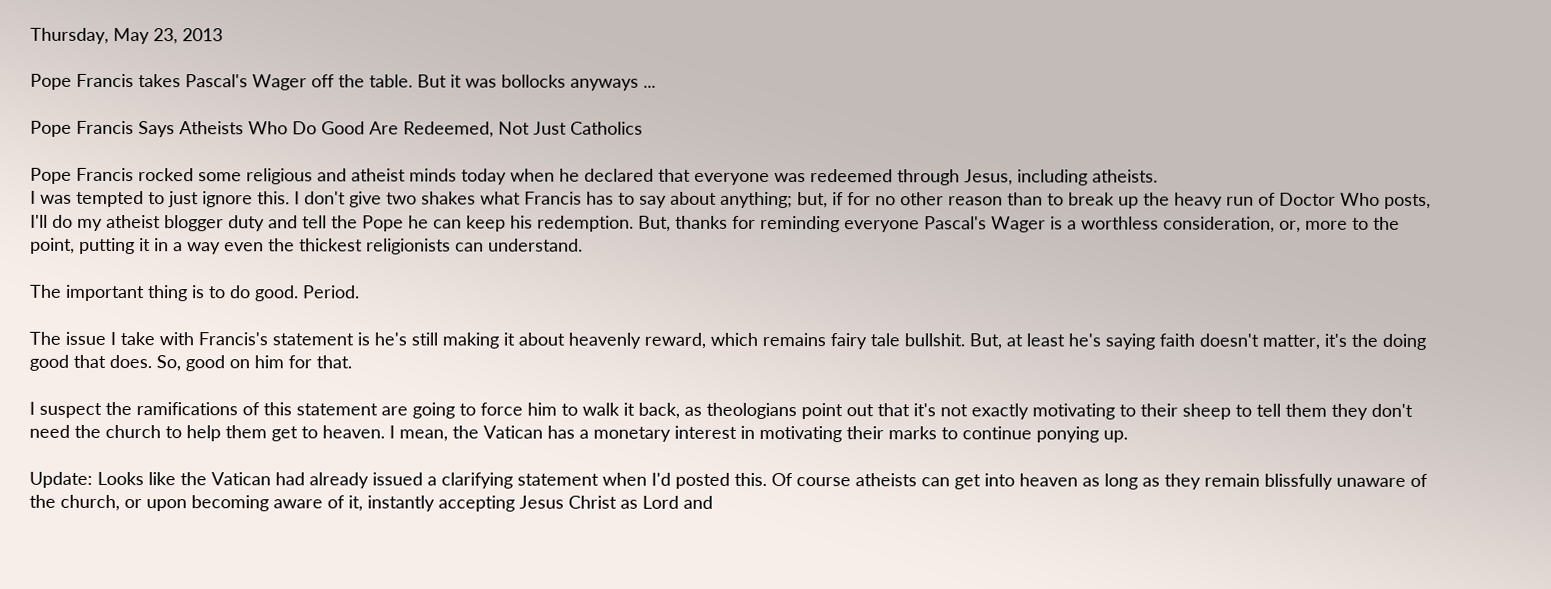Thursday, May 23, 2013

Pope Francis takes Pascal's Wager off the table. But it was bollocks anyways ...

Pope Francis Says Atheists Who Do Good Are Redeemed, Not Just Catholics

Pope Francis rocked some religious and atheist minds today when he declared that everyone was redeemed through Jesus, including atheists.
I was tempted to just ignore this. I don't give two shakes what Francis has to say about anything; but, if for no other reason than to break up the heavy run of Doctor Who posts, I'll do my atheist blogger duty and tell the Pope he can keep his redemption. But, thanks for reminding everyone Pascal's Wager is a worthless consideration, or, more to the point, putting it in a way even the thickest religionists can understand.

The important thing is to do good. Period.

The issue I take with Francis's statement is he's still making it about heavenly reward, which remains fairy tale bullshit. But, at least he's saying faith doesn't matter, it's the doing good that does. So, good on him for that.

I suspect the ramifications of this statement are going to force him to walk it back, as theologians point out that it's not exactly motivating to their sheep to tell them they don't need the church to help them get to heaven. I mean, the Vatican has a monetary interest in motivating their marks to continue ponying up.

Update: Looks like the Vatican had already issued a clarifying statement when I'd posted this. Of course atheists can get into heaven as long as they remain blissfully unaware of the church, or upon becoming aware of it, instantly accepting Jesus Christ as Lord and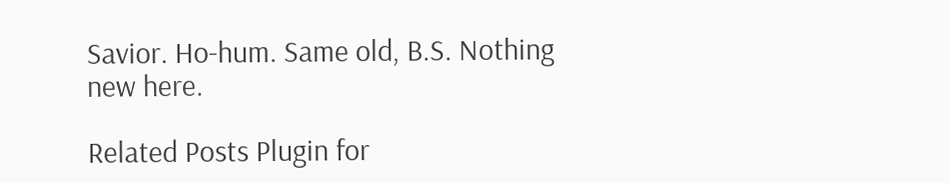Savior. Ho-hum. Same old, B.S. Nothing new here.

Related Posts Plugin for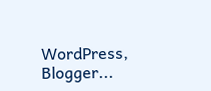WordPress, Blogger...